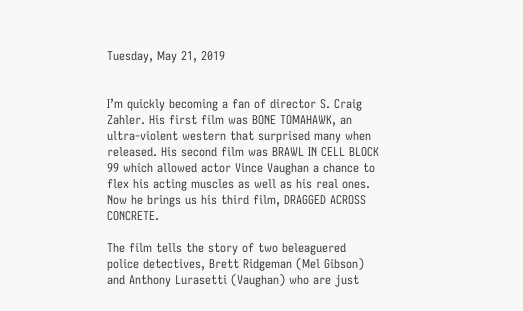Tuesday, May 21, 2019


I’m quickly becoming a fan of director S. Craig Zahler. His first film was BONE TOMAHAWK, an ultra-violent western that surprised many when released. His second film was BRAWL IN CELL BLOCK 99 which allowed actor Vince Vaughan a chance to flex his acting muscles as well as his real ones. Now he brings us his third film, DRAGGED ACROSS CONCRETE.

The film tells the story of two beleaguered police detectives, Brett Ridgeman (Mel Gibson) and Anthony Lurasetti (Vaughan) who are just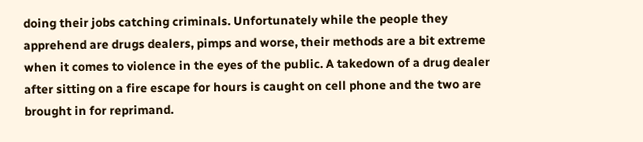doing their jobs catching criminals. Unfortunately while the people they apprehend are drugs dealers, pimps and worse, their methods are a bit extreme when it comes to violence in the eyes of the public. A takedown of a drug dealer after sitting on a fire escape for hours is caught on cell phone and the two are brought in for reprimand.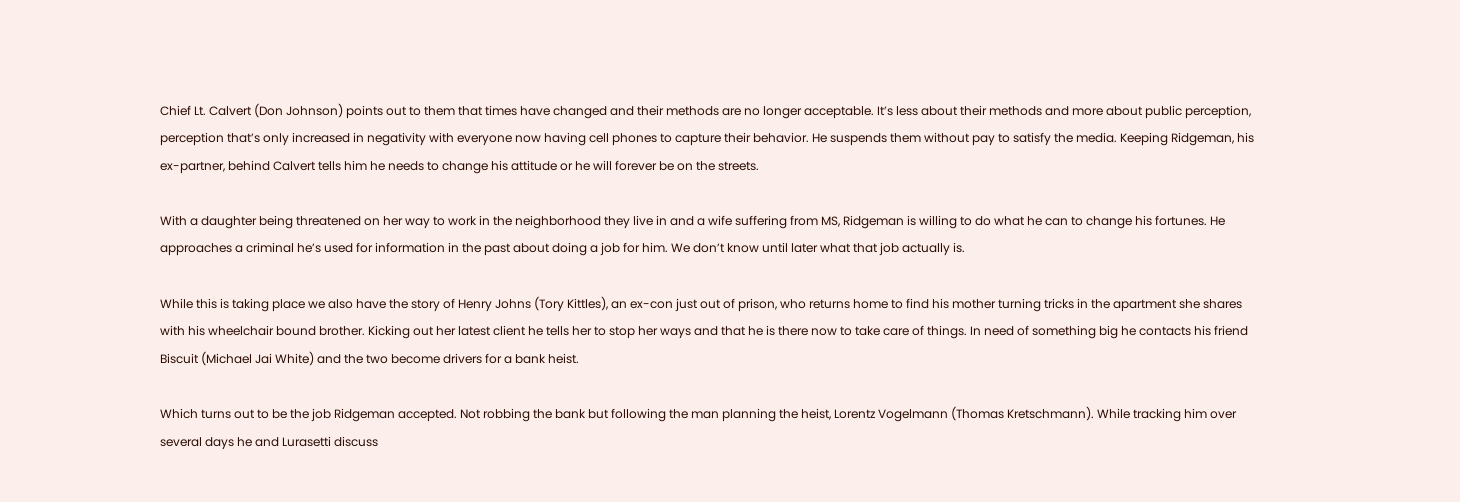Chief Lt. Calvert (Don Johnson) points out to them that times have changed and their methods are no longer acceptable. It’s less about their methods and more about public perception, perception that’s only increased in negativity with everyone now having cell phones to capture their behavior. He suspends them without pay to satisfy the media. Keeping Ridgeman, his ex-partner, behind Calvert tells him he needs to change his attitude or he will forever be on the streets.

With a daughter being threatened on her way to work in the neighborhood they live in and a wife suffering from MS, Ridgeman is willing to do what he can to change his fortunes. He approaches a criminal he’s used for information in the past about doing a job for him. We don’t know until later what that job actually is.

While this is taking place we also have the story of Henry Johns (Tory Kittles), an ex-con just out of prison, who returns home to find his mother turning tricks in the apartment she shares with his wheelchair bound brother. Kicking out her latest client he tells her to stop her ways and that he is there now to take care of things. In need of something big he contacts his friend Biscuit (Michael Jai White) and the two become drivers for a bank heist.

Which turns out to be the job Ridgeman accepted. Not robbing the bank but following the man planning the heist, Lorentz Vogelmann (Thomas Kretschmann). While tracking him over several days he and Lurasetti discuss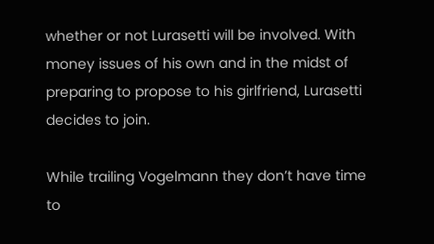whether or not Lurasetti will be involved. With money issues of his own and in the midst of preparing to propose to his girlfriend, Lurasetti decides to join.

While trailing Vogelmann they don’t have time to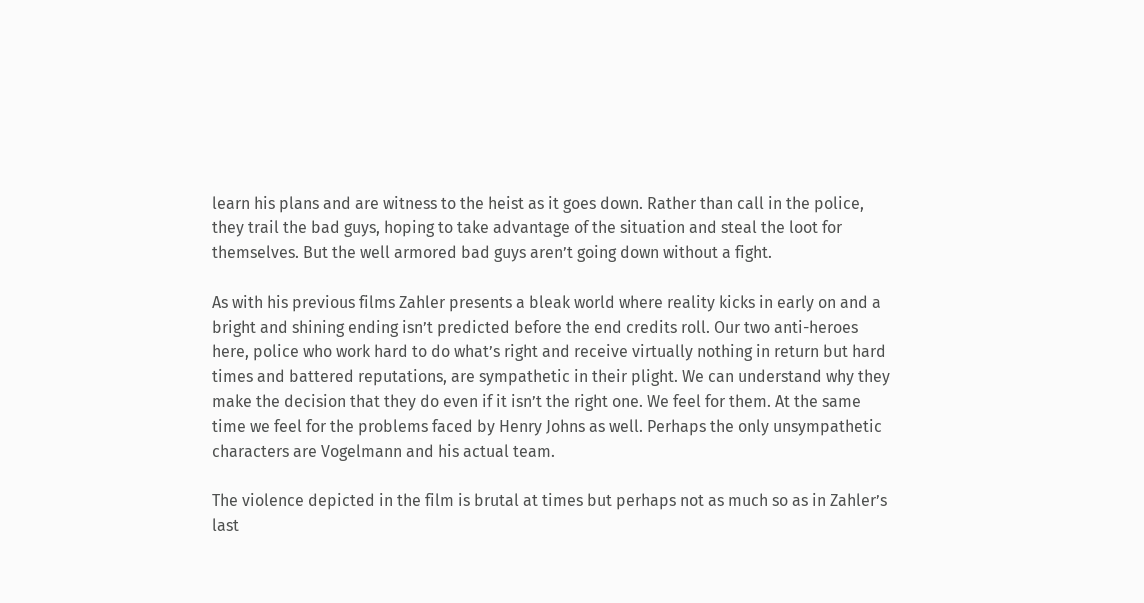learn his plans and are witness to the heist as it goes down. Rather than call in the police, they trail the bad guys, hoping to take advantage of the situation and steal the loot for themselves. But the well armored bad guys aren’t going down without a fight.

As with his previous films Zahler presents a bleak world where reality kicks in early on and a bright and shining ending isn’t predicted before the end credits roll. Our two anti-heroes here, police who work hard to do what’s right and receive virtually nothing in return but hard times and battered reputations, are sympathetic in their plight. We can understand why they make the decision that they do even if it isn’t the right one. We feel for them. At the same time we feel for the problems faced by Henry Johns as well. Perhaps the only unsympathetic characters are Vogelmann and his actual team.

The violence depicted in the film is brutal at times but perhaps not as much so as in Zahler’s last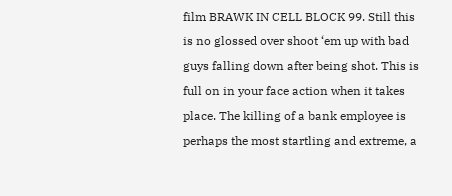film BRAWK IN CELL BLOCK 99. Still this is no glossed over shoot ‘em up with bad guys falling down after being shot. This is full on in your face action when it takes place. The killing of a bank employee is perhaps the most startling and extreme, a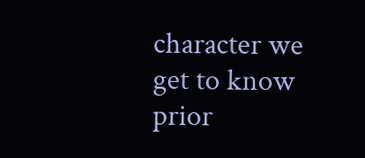character we get to know prior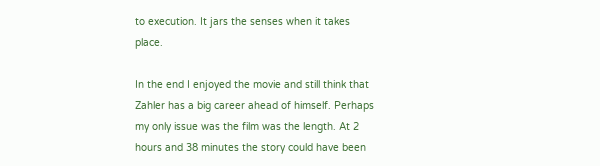to execution. It jars the senses when it takes place.

In the end I enjoyed the movie and still think that Zahler has a big career ahead of himself. Perhaps my only issue was the film was the length. At 2 hours and 38 minutes the story could have been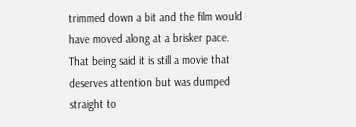trimmed down a bit and the film would have moved along at a brisker pace. That being said it is still a movie that deserves attention but was dumped straight to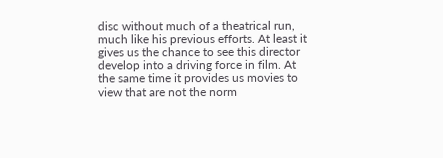disc without much of a theatrical run, much like his previous efforts. At least it gives us the chance to see this director develop into a driving force in film. At the same time it provides us movies to view that are not the norm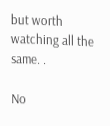but worth watching all the same. .

No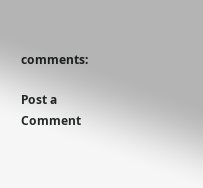comments:

Post a Comment